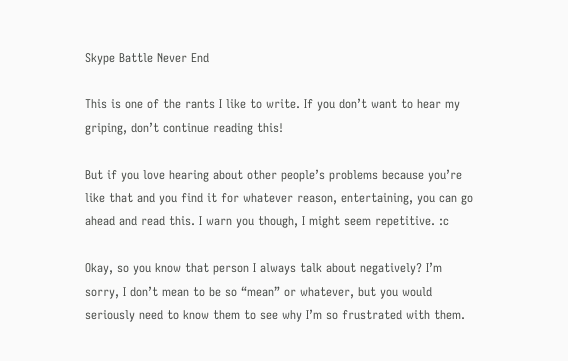Skype Battle Never End

This is one of the rants I like to write. If you don’t want to hear my griping, don’t continue reading this!

But if you love hearing about other people’s problems because you’re like that and you find it for whatever reason, entertaining, you can go ahead and read this. I warn you though, I might seem repetitive. :c

Okay, so you know that person I always talk about negatively? I’m sorry, I don’t mean to be so “mean” or whatever, but you would seriously need to know them to see why I’m so frustrated with them.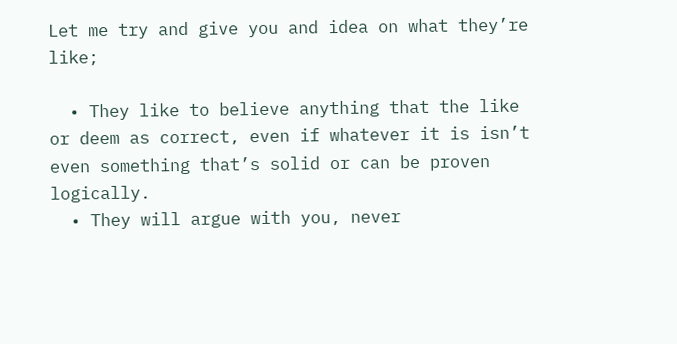Let me try and give you and idea on what they’re like;

  • They like to believe anything that the like or deem as correct, even if whatever it is isn’t even something that’s solid or can be proven logically.
  • They will argue with you, never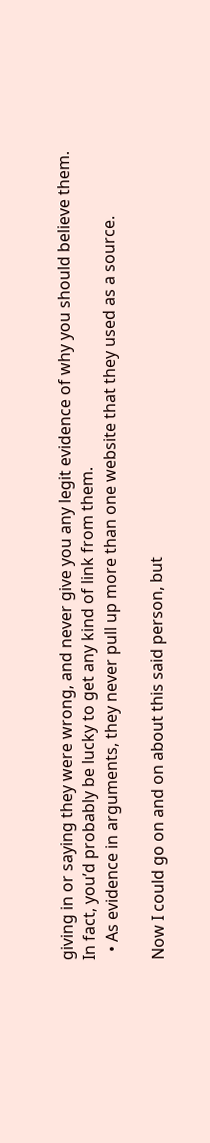giving in or saying they were wrong, and never give you any legit evidence of why you should believe them. In fact, you’d probably be lucky to get any kind of link from them.
  • As evidence in arguments, they never pull up more than one website that they used as a source.

Now I could go on and on about this said person, but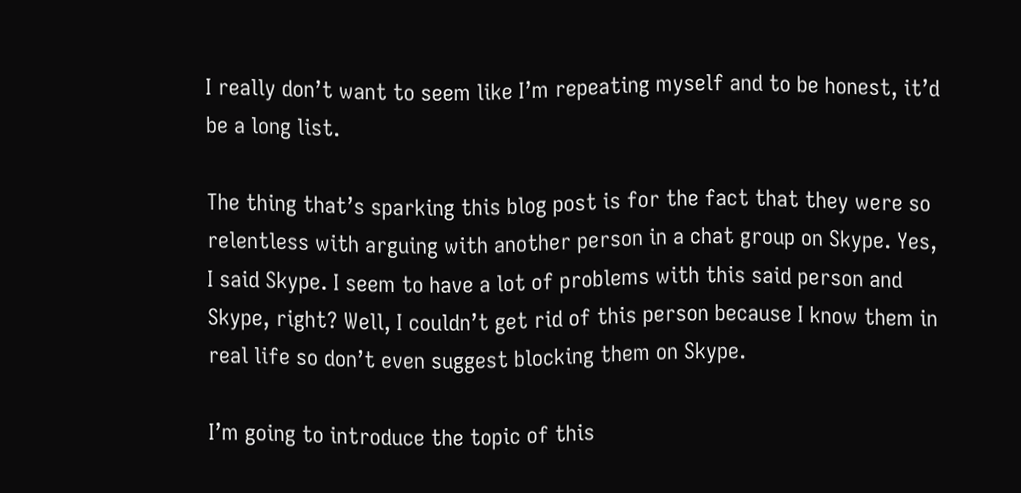I really don’t want to seem like I’m repeating myself and to be honest, it’d be a long list.

The thing that’s sparking this blog post is for the fact that they were so relentless with arguing with another person in a chat group on Skype. Yes, I said Skype. I seem to have a lot of problems with this said person and Skype, right? Well, I couldn’t get rid of this person because I know them in real life so don’t even suggest blocking them on Skype.

I’m going to introduce the topic of this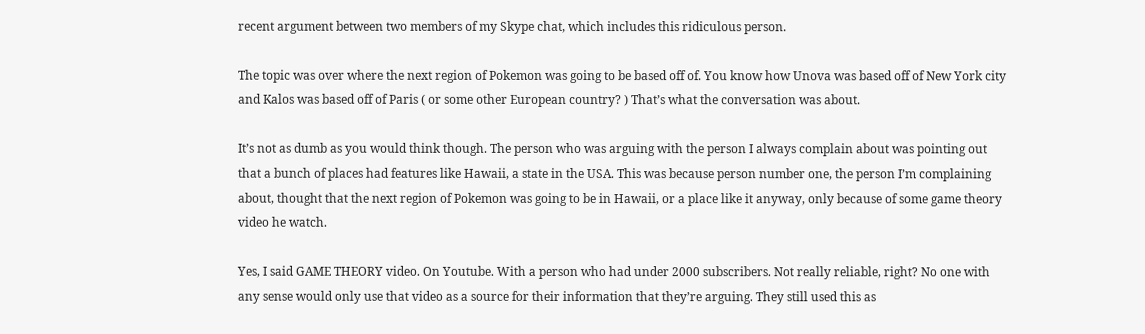recent argument between two members of my Skype chat, which includes this ridiculous person.

The topic was over where the next region of Pokemon was going to be based off of. You know how Unova was based off of New York city and Kalos was based off of Paris ( or some other European country? ) That’s what the conversation was about.

It’s not as dumb as you would think though. The person who was arguing with the person I always complain about was pointing out that a bunch of places had features like Hawaii, a state in the USA. This was because person number one, the person I’m complaining about, thought that the next region of Pokemon was going to be in Hawaii, or a place like it anyway, only because of some game theory video he watch.

Yes, I said GAME THEORY video. On Youtube. With a person who had under 2000 subscribers. Not really reliable, right? No one with any sense would only use that video as a source for their information that they’re arguing. They still used this as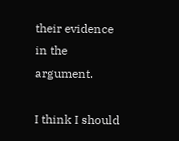their evidence in the argument.

I think I should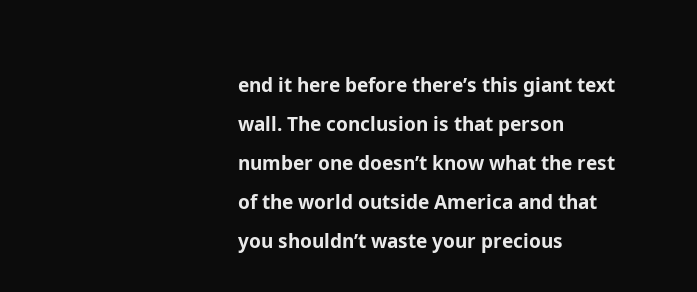end it here before there’s this giant text wall. The conclusion is that person number one doesn’t know what the rest of the world outside America and that you shouldn’t waste your precious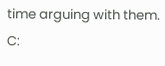time arguing with them. C: